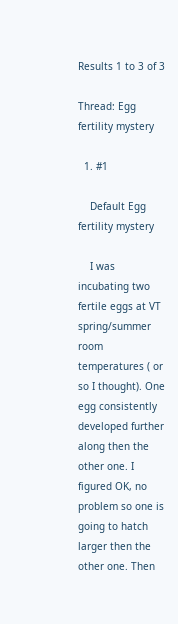Results 1 to 3 of 3

Thread: Egg fertility mystery

  1. #1

    Default Egg fertility mystery

    I was incubating two fertile eggs at VT spring/summer room temperatures ( or so I thought). One egg consistently developed further along then the other one. I figured OK, no problem so one is going to hatch larger then the other one. Then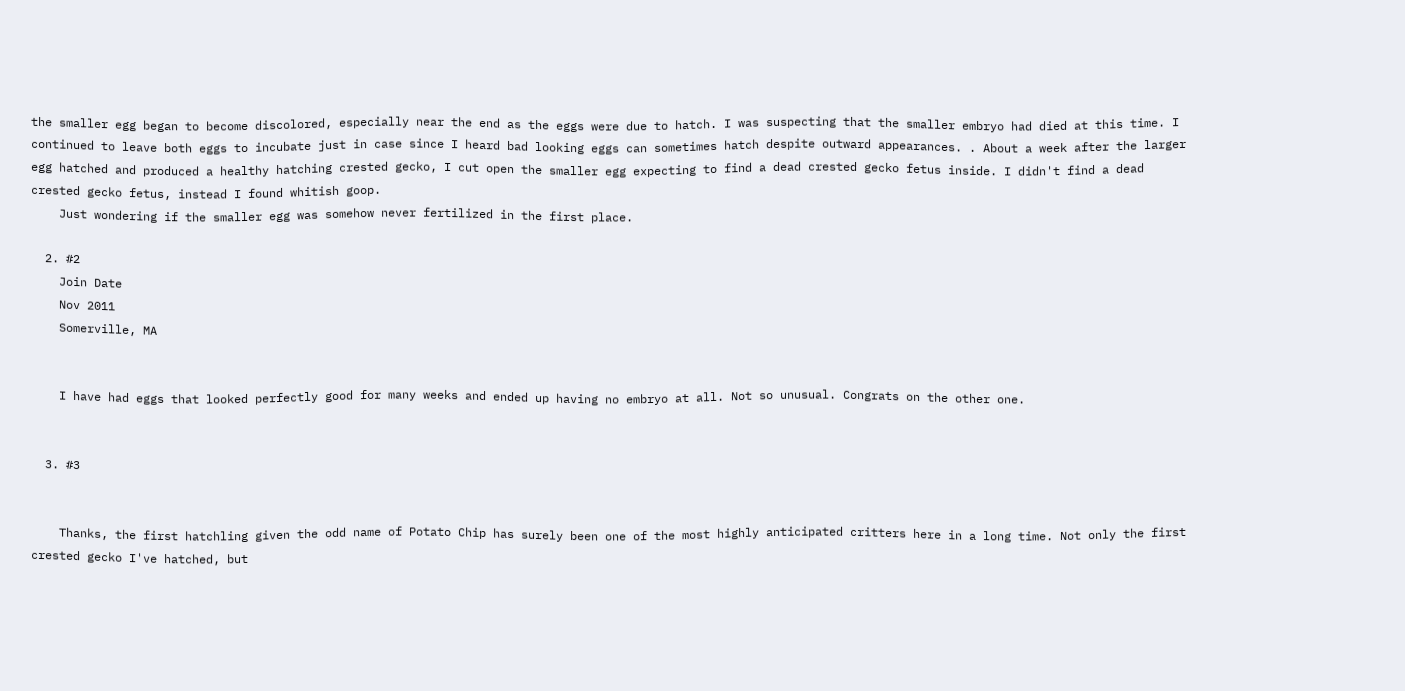the smaller egg began to become discolored, especially near the end as the eggs were due to hatch. I was suspecting that the smaller embryo had died at this time. I continued to leave both eggs to incubate just in case since I heard bad looking eggs can sometimes hatch despite outward appearances. . About a week after the larger egg hatched and produced a healthy hatching crested gecko, I cut open the smaller egg expecting to find a dead crested gecko fetus inside. I didn't find a dead crested gecko fetus, instead I found whitish goop.
    Just wondering if the smaller egg was somehow never fertilized in the first place.

  2. #2
    Join Date
    Nov 2011
    Somerville, MA


    I have had eggs that looked perfectly good for many weeks and ended up having no embryo at all. Not so unusual. Congrats on the other one.


  3. #3


    Thanks, the first hatchling given the odd name of Potato Chip has surely been one of the most highly anticipated critters here in a long time. Not only the first crested gecko I've hatched, but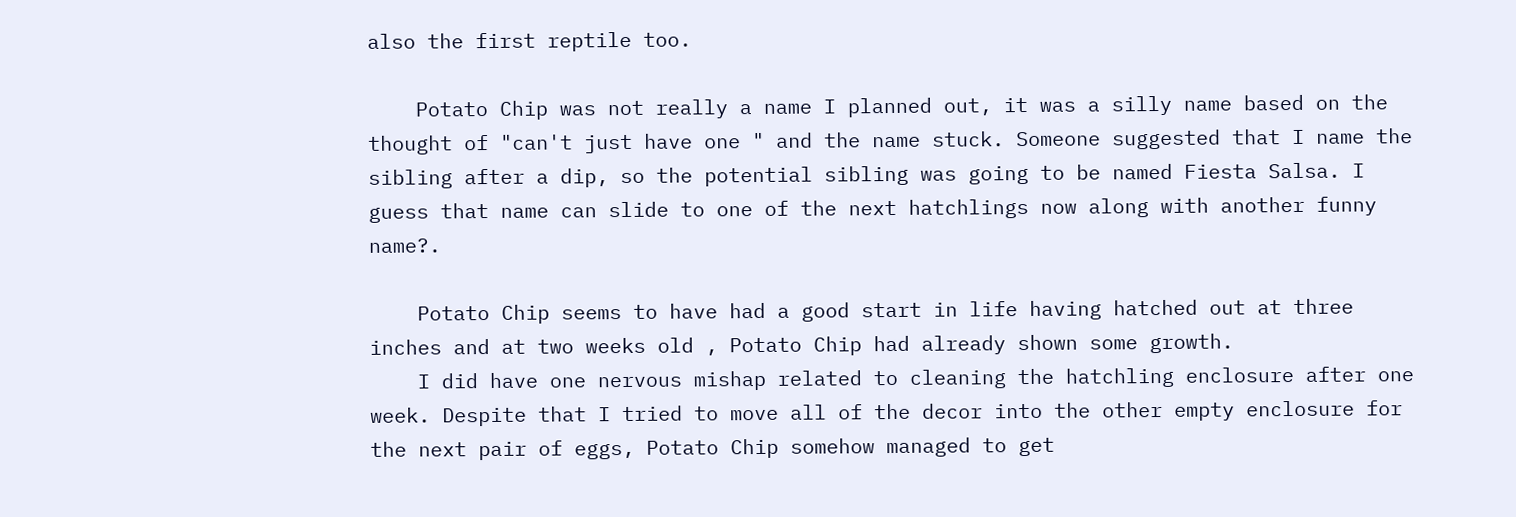also the first reptile too.

    Potato Chip was not really a name I planned out, it was a silly name based on the thought of "can't just have one " and the name stuck. Someone suggested that I name the sibling after a dip, so the potential sibling was going to be named Fiesta Salsa. I guess that name can slide to one of the next hatchlings now along with another funny name?.

    Potato Chip seems to have had a good start in life having hatched out at three inches and at two weeks old , Potato Chip had already shown some growth.
    I did have one nervous mishap related to cleaning the hatchling enclosure after one week. Despite that I tried to move all of the decor into the other empty enclosure for the next pair of eggs, Potato Chip somehow managed to get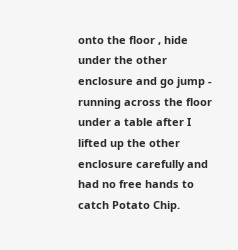onto the floor , hide under the other enclosure and go jump - running across the floor under a table after I lifted up the other enclosure carefully and had no free hands to catch Potato Chip.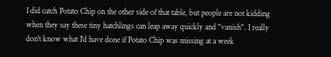I did catch Potato Chip on the other side of that table, but people are not kidding when they say these tiny hatchlings can leap away quickly and "vanish". I really don't know what I'd have done if Potato Chip was missing at a week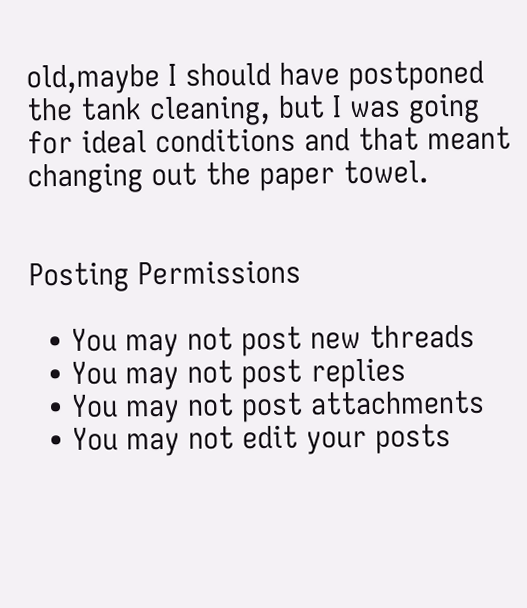old,maybe I should have postponed the tank cleaning, but I was going for ideal conditions and that meant changing out the paper towel.


Posting Permissions

  • You may not post new threads
  • You may not post replies
  • You may not post attachments
  • You may not edit your posts